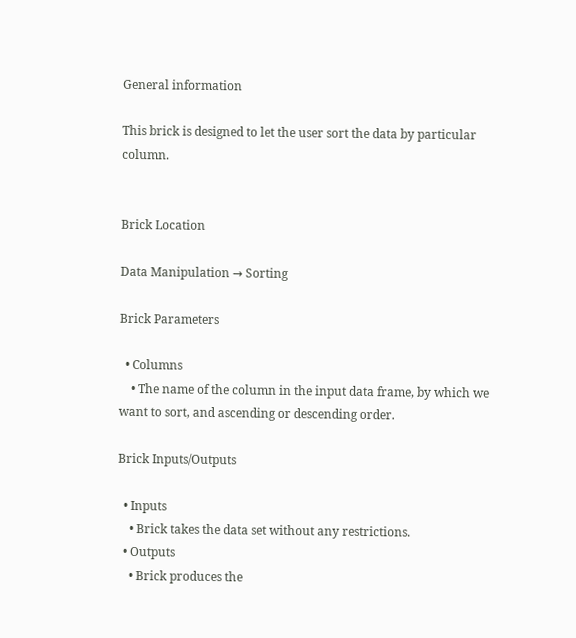General information

This brick is designed to let the user sort the data by particular column.


Brick Location

Data Manipulation → Sorting

Brick Parameters

  • Columns
    • The name of the column in the input data frame, by which we want to sort, and ascending or descending order.

Brick Inputs/Outputs

  • Inputs
    • Brick takes the data set without any restrictions.
  • Outputs
    • Brick produces the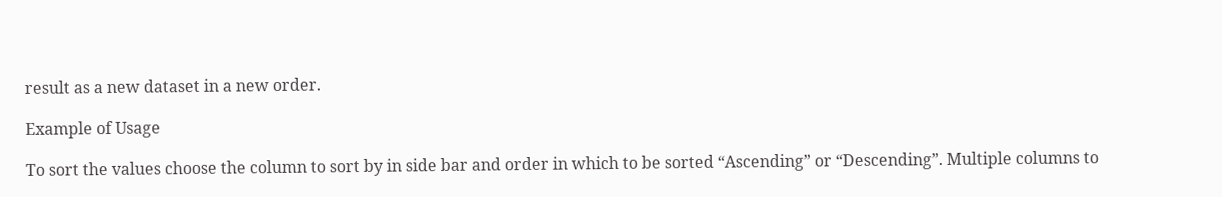result as a new dataset in a new order.

Example of Usage

To sort the values choose the column to sort by in side bar and order in which to be sorted “Ascending” or “Descending”. Multiple columns to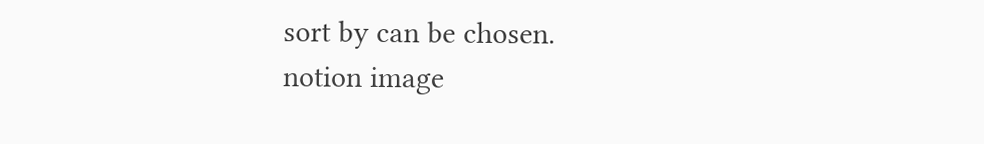sort by can be chosen.
notion image